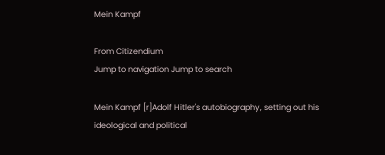Mein Kampf

From Citizendium
Jump to navigation Jump to search

Mein Kampf [r]Adolf Hitler's autobiography, setting out his ideological and political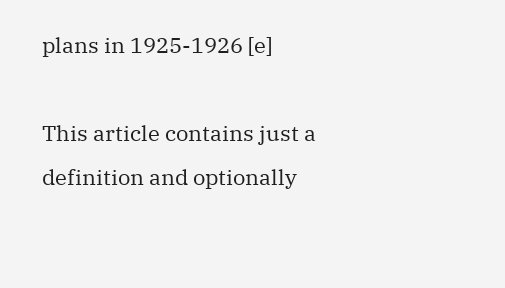plans in 1925-1926 [e]

This article contains just a definition and optionally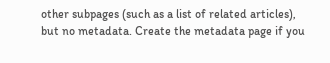other subpages (such as a list of related articles), but no metadata. Create the metadata page if you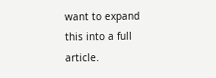want to expand this into a full article.